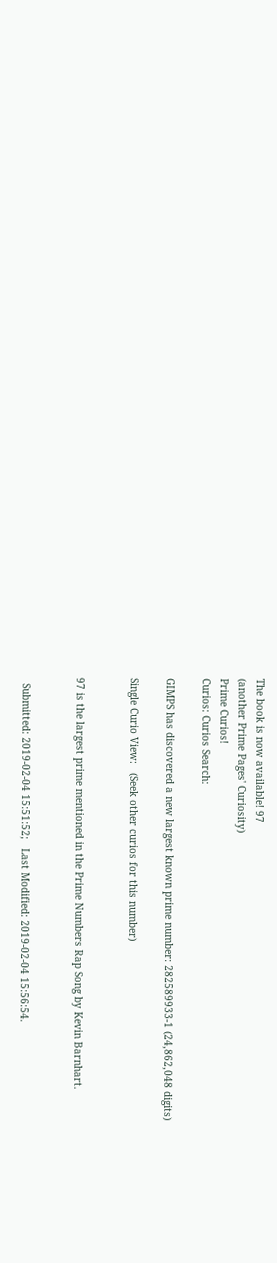The book is now available! 97
(another Prime Pages' Curiosity)
Prime Curios!
Curios: Curios Search:

GIMPS has discovered a new largest known prime number: 282589933-1 (24,862,048 digits)

Single Curio View:   (Seek other curios for this number)


97 is the largest prime mentioned in the Prime Numbers Rap Song by Kevin Barnhart.


  Submitted: 2019-02-04 15:51:52;   Last Modified: 2019-02-04 15:56:54.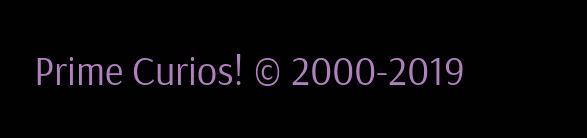Prime Curios! © 2000-2019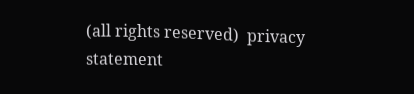(all rights reserved)  privacy statement